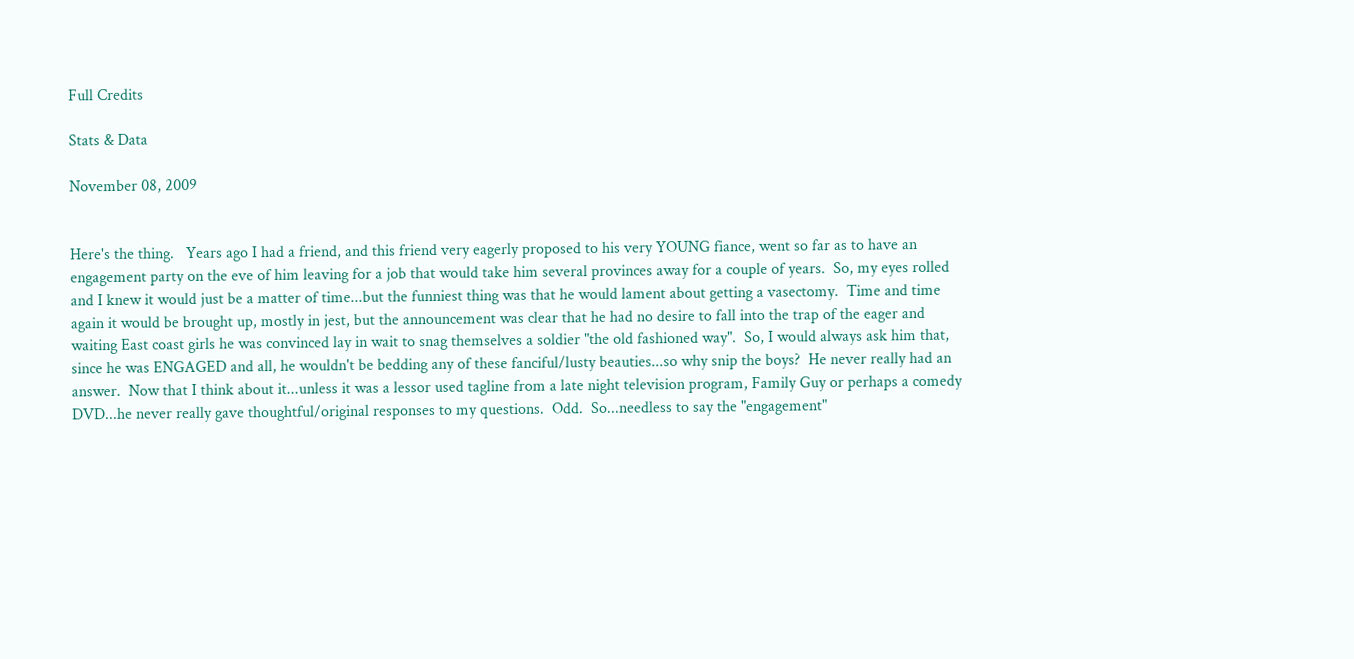Full Credits

Stats & Data

November 08, 2009


Here's the thing.   Years ago I had a friend, and this friend very eagerly proposed to his very YOUNG fiance, went so far as to have an engagement party on the eve of him leaving for a job that would take him several provinces away for a couple of years.  So, my eyes rolled and I knew it would just be a matter of time...but the funniest thing was that he would lament about getting a vasectomy.  Time and time again it would be brought up, mostly in jest, but the announcement was clear that he had no desire to fall into the trap of the eager and waiting East coast girls he was convinced lay in wait to snag themselves a soldier "the old fashioned way".  So, I would always ask him that, since he was ENGAGED and all, he wouldn't be bedding any of these fanciful/lusty beauties...so why snip the boys?  He never really had an answer.  Now that I think about it...unless it was a lessor used tagline from a late night television program, Family Guy or perhaps a comedy DVD...he never really gave thoughtful/original responses to my questions.  Odd.  So...needless to say the "engagement"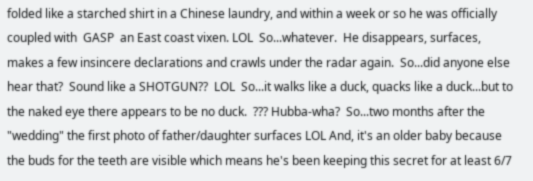folded like a starched shirt in a Chinese laundry, and within a week or so he was officially coupled with  GASP  an East coast vixen. LOL  So...whatever.  He disappears, surfaces, makes a few insincere declarations and crawls under the radar again.  So...did anyone else hear that?  Sound like a SHOTGUN??  LOL  So...it walks like a duck, quacks like a duck...but to the naked eye there appears to be no duck.  ??? Hubba-wha?  So...two months after the "wedding" the first photo of father/daughter surfaces LOL And, it's an older baby because the buds for the teeth are visible which means he's been keeping this secret for at least 6/7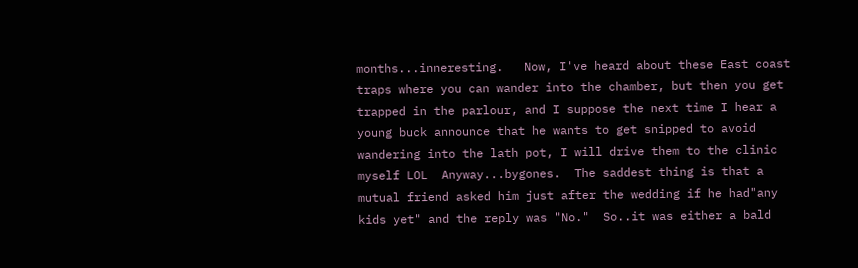months...inneresting.   Now, I've heard about these East coast traps where you can wander into the chamber, but then you get trapped in the parlour, and I suppose the next time I hear a young buck announce that he wants to get snipped to avoid wandering into the lath pot, I will drive them to the clinic myself LOL  Anyway...bygones.  The saddest thing is that a mutual friend asked him just after the wedding if he had"any kids yet" and the reply was "No."  So..it was either a bald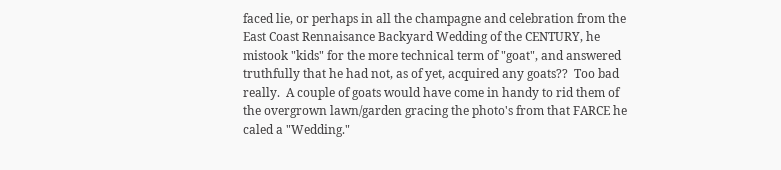faced lie, or perhaps in all the champagne and celebration from the East Coast Rennaisance Backyard Wedding of the CENTURY, he mistook "kids" for the more technical term of "goat", and answered truthfully that he had not, as of yet, acquired any goats??  Too bad really.  A couple of goats would have come in handy to rid them of the overgrown lawn/garden gracing the photo's from that FARCE he caled a "Wedding."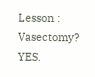Lesson : Vasectomy?  YES.